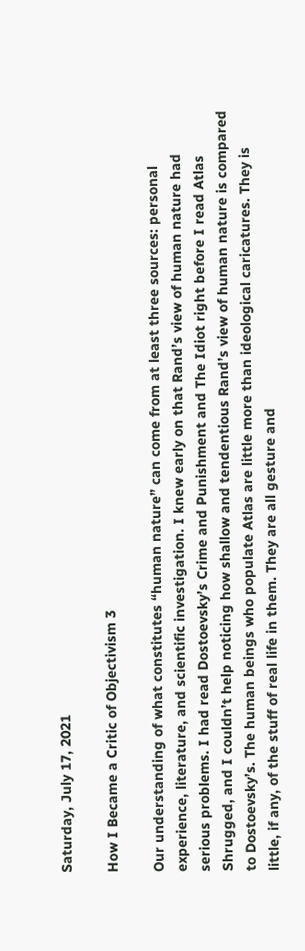Saturday, July 17, 2021

How I Became a Critic of Objectivism 3

Our understanding of what constitutes “human nature” can come from at least three sources: personal experience, literature, and scientific investigation. I knew early on that Rand’s view of human nature had serious problems. I had read Dostoevsky’s Crime and Punishment and The Idiot right before I read Atlas Shrugged, and I couldn’t help noticing how shallow and tendentious Rand’s view of human nature is compared to Dostoevsky’s. The human beings who populate Atlas are little more than ideological caricatures. They is little, if any, of the stuff of real life in them. They are all gesture and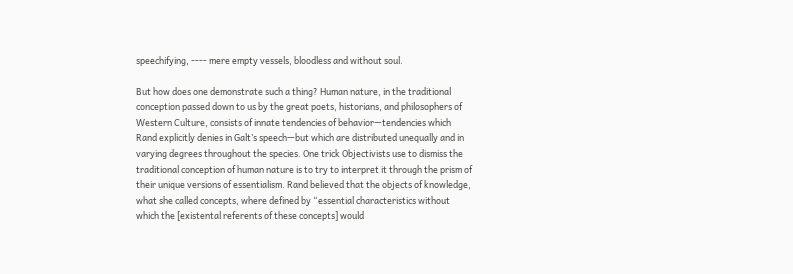speechifying, ---- mere empty vessels, bloodless and without soul.

But how does one demonstrate such a thing? Human nature, in the traditional conception passed down to us by the great poets, historians, and philosophers of Western Culture, consists of innate tendencies of behavior—tendencies which Rand explicitly denies in Galt’s speech—but which are distributed unequally and in varying degrees throughout the species. One trick Objectivists use to dismiss the traditional conception of human nature is to try to interpret it through the prism of their unique versions of essentialism. Rand believed that the objects of knowledge, what she called concepts, where defined by “essential characteristics without which the [existental referents of these concepts] would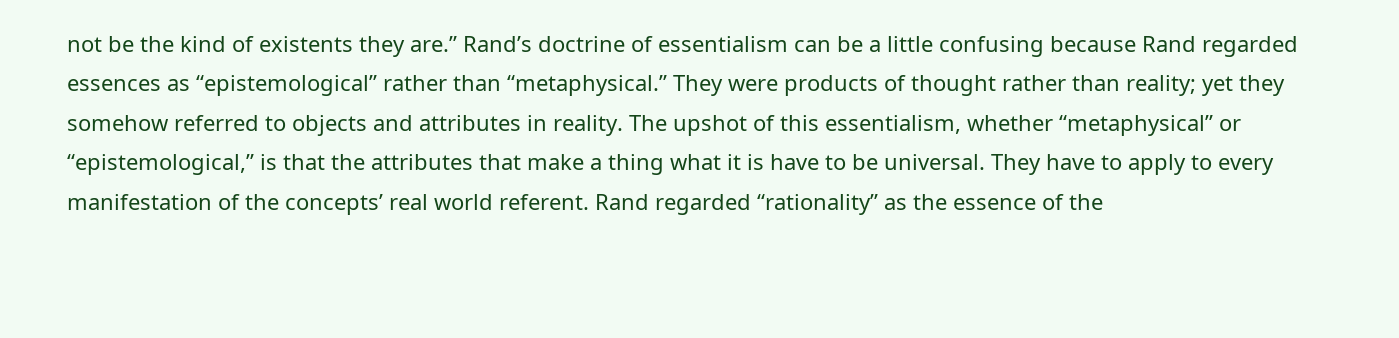not be the kind of existents they are.” Rand’s doctrine of essentialism can be a little confusing because Rand regarded essences as “epistemological” rather than “metaphysical.” They were products of thought rather than reality; yet they somehow referred to objects and attributes in reality. The upshot of this essentialism, whether “metaphysical” or “epistemological,” is that the attributes that make a thing what it is have to be universal. They have to apply to every manifestation of the concepts’ real world referent. Rand regarded “rationality” as the essence of the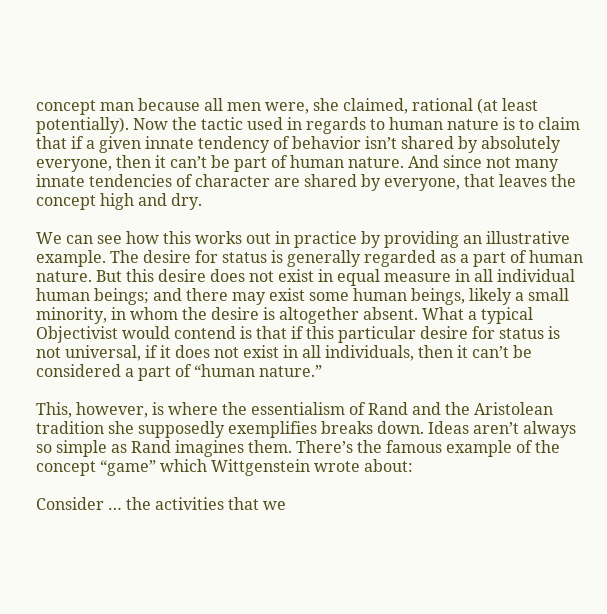concept man because all men were, she claimed, rational (at least potentially). Now the tactic used in regards to human nature is to claim that if a given innate tendency of behavior isn’t shared by absolutely everyone, then it can’t be part of human nature. And since not many innate tendencies of character are shared by everyone, that leaves the concept high and dry.

We can see how this works out in practice by providing an illustrative example. The desire for status is generally regarded as a part of human nature. But this desire does not exist in equal measure in all individual human beings; and there may exist some human beings, likely a small minority, in whom the desire is altogether absent. What a typical Objectivist would contend is that if this particular desire for status is not universal, if it does not exist in all individuals, then it can’t be considered a part of “human nature.”

This, however, is where the essentialism of Rand and the Aristolean tradition she supposedly exemplifies breaks down. Ideas aren’t always so simple as Rand imagines them. There’s the famous example of the concept “game” which Wittgenstein wrote about:

Consider … the activities that we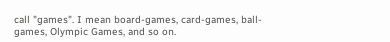call "games". I mean board-games, card-games, ball-games, Olympic Games, and so on.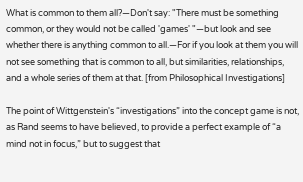What is common to them all?—Don't say: "There must be something common, or they would not be called 'games' "—but look and see whether there is anything common to all.—For if you look at them you will not see something that is common to all, but similarities, relationships, and a whole series of them at that. [from Philosophical Investigations]

The point of Wittgenstein's “investigations” into the concept game is not, as Rand seems to have believed, to provide a perfect example of “a mind not in focus,” but to suggest that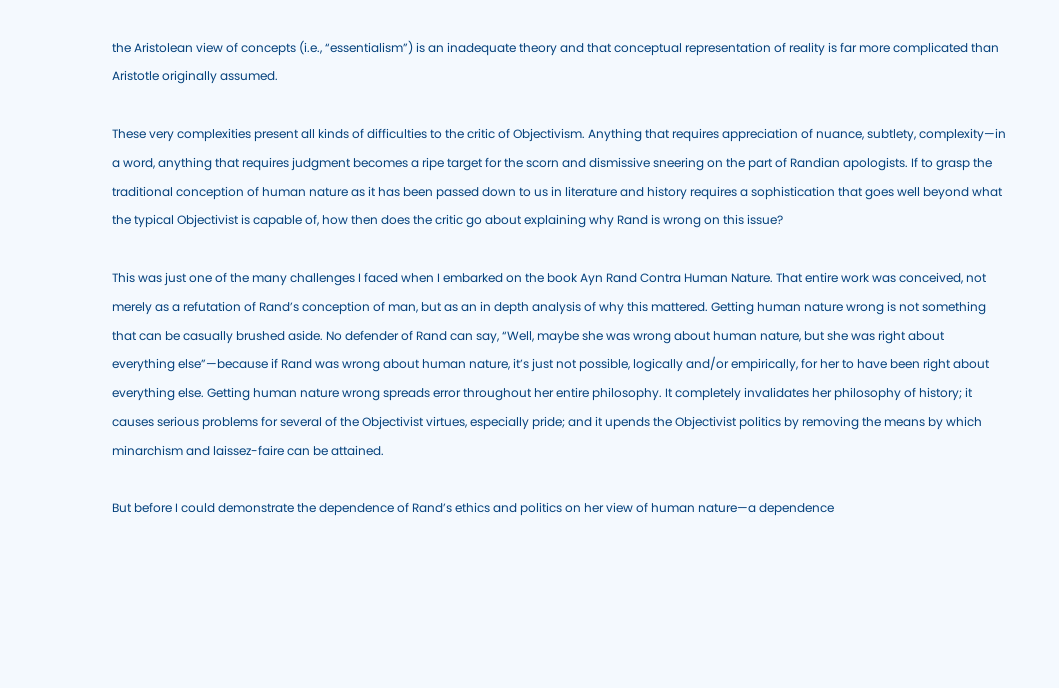the Aristolean view of concepts (i.e., “essentialism”) is an inadequate theory and that conceptual representation of reality is far more complicated than Aristotle originally assumed.

These very complexities present all kinds of difficulties to the critic of Objectivism. Anything that requires appreciation of nuance, subtlety, complexity—in a word, anything that requires judgment becomes a ripe target for the scorn and dismissive sneering on the part of Randian apologists. If to grasp the traditional conception of human nature as it has been passed down to us in literature and history requires a sophistication that goes well beyond what the typical Objectivist is capable of, how then does the critic go about explaining why Rand is wrong on this issue?

This was just one of the many challenges I faced when I embarked on the book Ayn Rand Contra Human Nature. That entire work was conceived, not merely as a refutation of Rand’s conception of man, but as an in depth analysis of why this mattered. Getting human nature wrong is not something that can be casually brushed aside. No defender of Rand can say, “Well, maybe she was wrong about human nature, but she was right about everything else”—because if Rand was wrong about human nature, it’s just not possible, logically and/or empirically, for her to have been right about everything else. Getting human nature wrong spreads error throughout her entire philosophy. It completely invalidates her philosophy of history; it causes serious problems for several of the Objectivist virtues, especially pride; and it upends the Objectivist politics by removing the means by which minarchism and laissez-faire can be attained.

But before I could demonstrate the dependence of Rand’s ethics and politics on her view of human nature—a dependence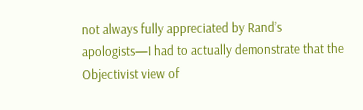not always fully appreciated by Rand’s apologists—I had to actually demonstrate that the Objectivist view of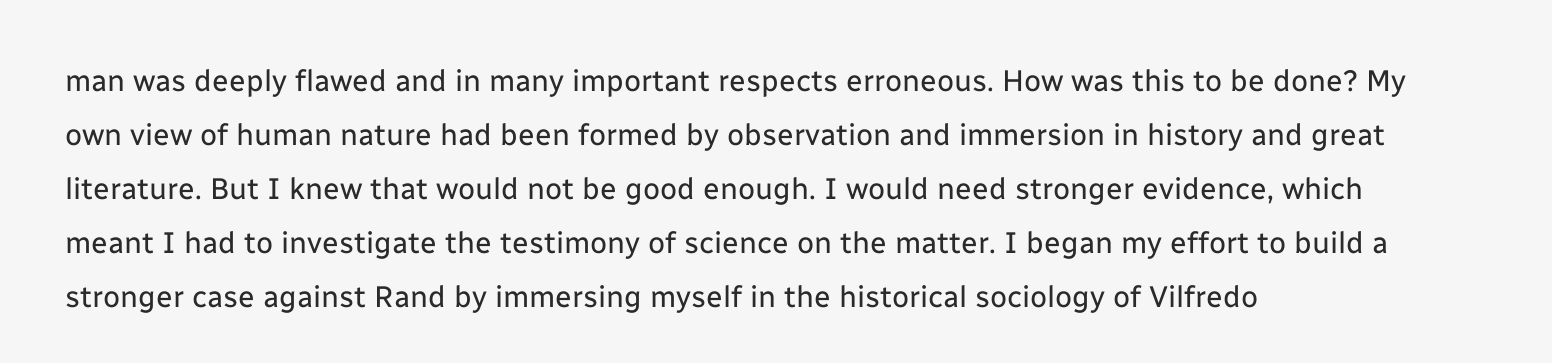man was deeply flawed and in many important respects erroneous. How was this to be done? My own view of human nature had been formed by observation and immersion in history and great literature. But I knew that would not be good enough. I would need stronger evidence, which meant I had to investigate the testimony of science on the matter. I began my effort to build a stronger case against Rand by immersing myself in the historical sociology of Vilfredo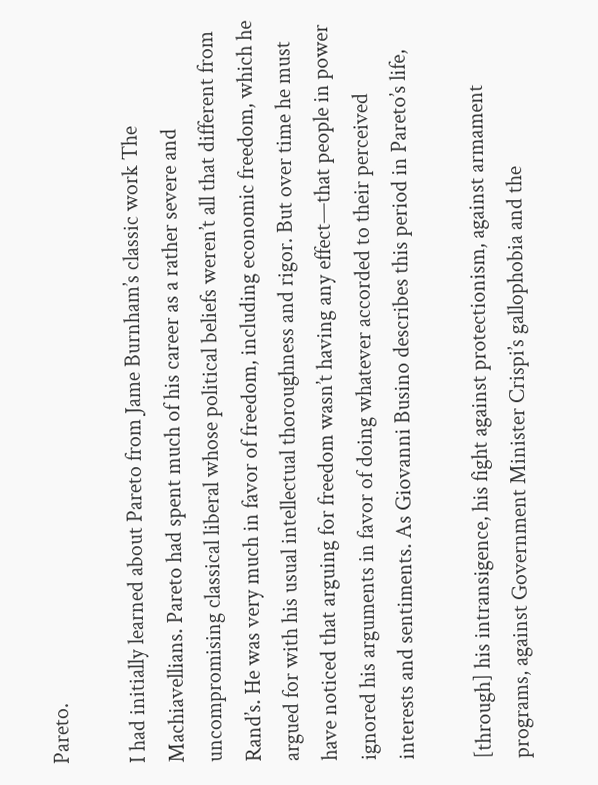Pareto.

I had initially learned about Pareto from Jame Burnham’s classic work The Machiavellians. Pareto had spent much of his career as a rather severe and uncompromising classical liberal whose political beliefs weren’t all that different from Rand’s. He was very much in favor of freedom, including economic freedom, which he argued for with his usual intellectual thoroughness and rigor. But over time he must have noticed that arguing for freedom wasn’t having any effect—that people in power ignored his arguments in favor of doing whatever accorded to their perceived interests and sentiments. As Giovanni Busino describes this period in Pareto’s life,

[through] his intransigence, his fight against protectionism, against armament programs, against Government Minister Crispi’s gallophobia and the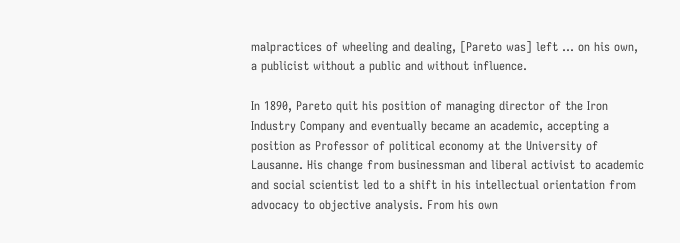malpractices of wheeling and dealing, [Pareto was] left ... on his own, a publicist without a public and without influence.

In 1890, Pareto quit his position of managing director of the Iron Industry Company and eventually became an academic, accepting a position as Professor of political economy at the University of Lausanne. His change from businessman and liberal activist to academic and social scientist led to a shift in his intellectual orientation from advocacy to objective analysis. From his own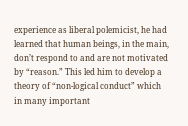experience as liberal polemicist, he had learned that human beings, in the main, don’t respond to and are not motivated by “reason.” This led him to develop a theory of “non-logical conduct” which in many important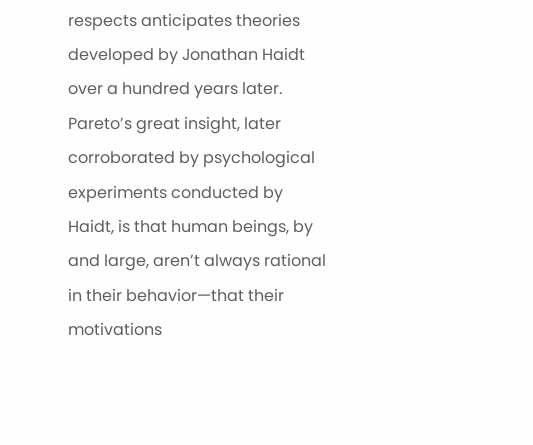respects anticipates theories developed by Jonathan Haidt over a hundred years later. Pareto’s great insight, later corroborated by psychological experiments conducted by Haidt, is that human beings, by and large, aren’t always rational in their behavior—that their motivations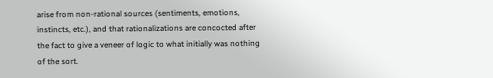arise from non-rational sources (sentiments, emotions, instincts, etc.), and that rationalizations are concocted after the fact to give a veneer of logic to what initially was nothing of the sort.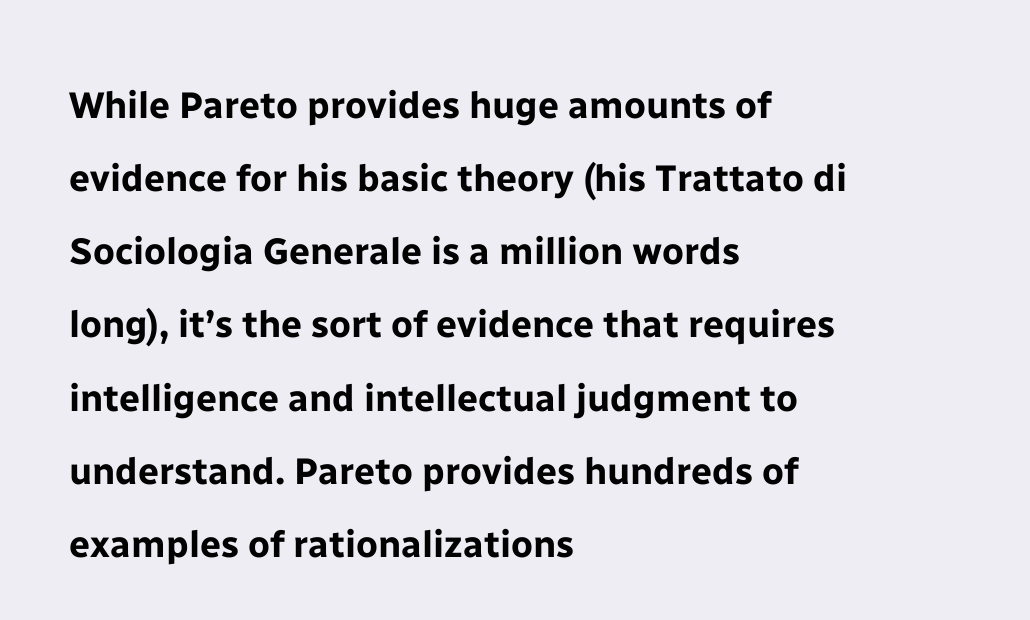While Pareto provides huge amounts of evidence for his basic theory (his Trattato di Sociologia Generale is a million words long), it’s the sort of evidence that requires intelligence and intellectual judgment to understand. Pareto provides hundreds of examples of rationalizations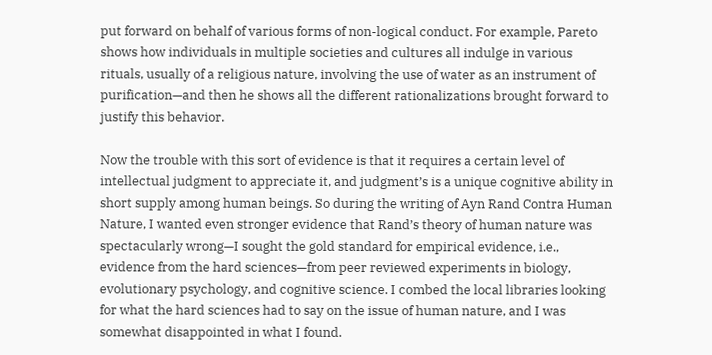put forward on behalf of various forms of non-logical conduct. For example, Pareto shows how individuals in multiple societies and cultures all indulge in various rituals, usually of a religious nature, involving the use of water as an instrument of purification—and then he shows all the different rationalizations brought forward to justify this behavior.

Now the trouble with this sort of evidence is that it requires a certain level of intellectual judgment to appreciate it, and judgment’s is a unique cognitive ability in short supply among human beings. So during the writing of Ayn Rand Contra Human Nature, I wanted even stronger evidence that Rand’s theory of human nature was spectacularly wrong—I sought the gold standard for empirical evidence, i.e., evidence from the hard sciences—from peer reviewed experiments in biology, evolutionary psychology, and cognitive science. I combed the local libraries looking for what the hard sciences had to say on the issue of human nature, and I was somewhat disappointed in what I found.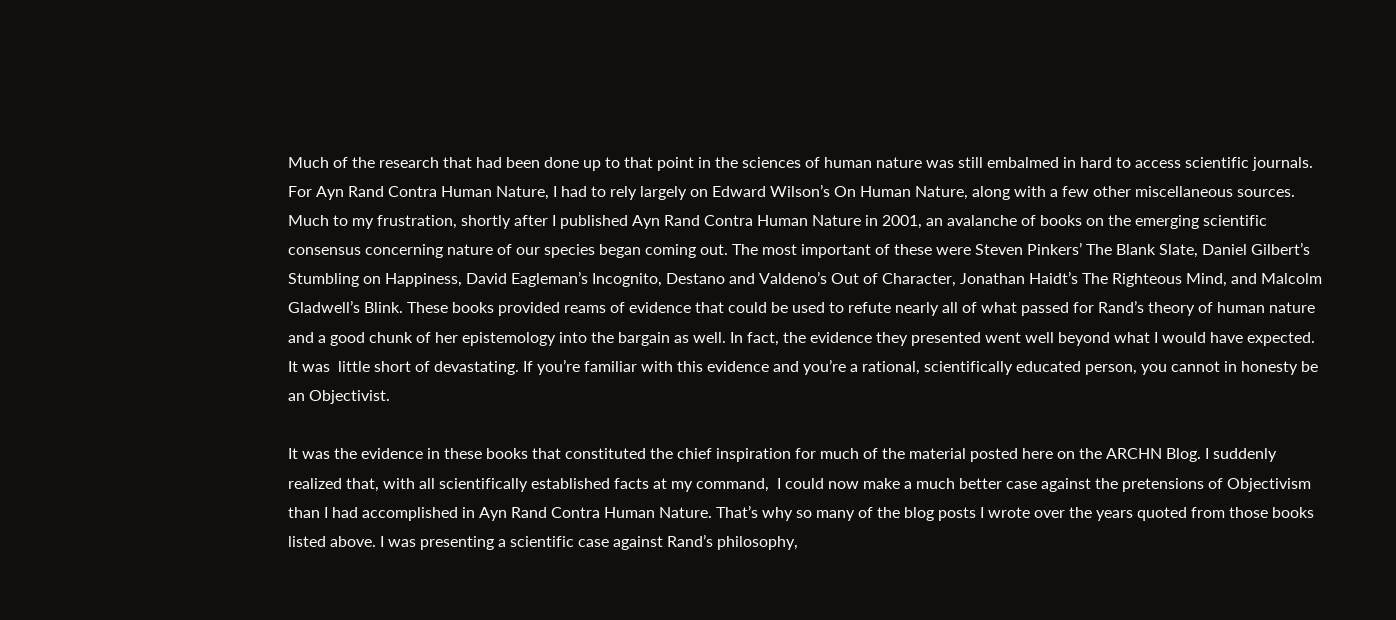Much of the research that had been done up to that point in the sciences of human nature was still embalmed in hard to access scientific journals. For Ayn Rand Contra Human Nature, I had to rely largely on Edward Wilson’s On Human Nature, along with a few other miscellaneous sources. Much to my frustration, shortly after I published Ayn Rand Contra Human Nature in 2001, an avalanche of books on the emerging scientific consensus concerning nature of our species began coming out. The most important of these were Steven Pinkers’ The Blank Slate, Daniel Gilbert’s Stumbling on Happiness, David Eagleman’s Incognito, Destano and Valdeno’s Out of Character, Jonathan Haidt’s The Righteous Mind, and Malcolm Gladwell’s Blink. These books provided reams of evidence that could be used to refute nearly all of what passed for Rand’s theory of human nature and a good chunk of her epistemology into the bargain as well. In fact, the evidence they presented went well beyond what I would have expected. It was  little short of devastating. If you’re familiar with this evidence and you’re a rational, scientifically educated person, you cannot in honesty be an Objectivist.

It was the evidence in these books that constituted the chief inspiration for much of the material posted here on the ARCHN Blog. I suddenly realized that, with all scientifically established facts at my command,  I could now make a much better case against the pretensions of Objectivism than I had accomplished in Ayn Rand Contra Human Nature. That’s why so many of the blog posts I wrote over the years quoted from those books listed above. I was presenting a scientific case against Rand’s philosophy,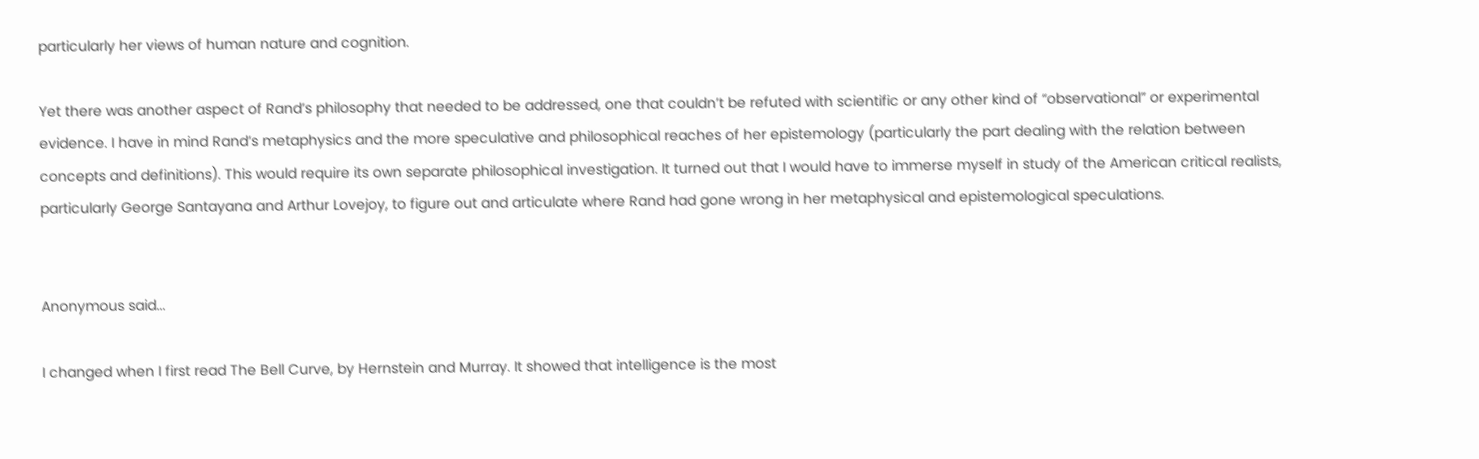particularly her views of human nature and cognition.

Yet there was another aspect of Rand’s philosophy that needed to be addressed, one that couldn’t be refuted with scientific or any other kind of “observational” or experimental evidence. I have in mind Rand’s metaphysics and the more speculative and philosophical reaches of her epistemology (particularly the part dealing with the relation between concepts and definitions). This would require its own separate philosophical investigation. It turned out that I would have to immerse myself in study of the American critical realists, particularly George Santayana and Arthur Lovejoy, to figure out and articulate where Rand had gone wrong in her metaphysical and epistemological speculations.


Anonymous said...

I changed when I first read The Bell Curve, by Hernstein and Murray. It showed that intelligence is the most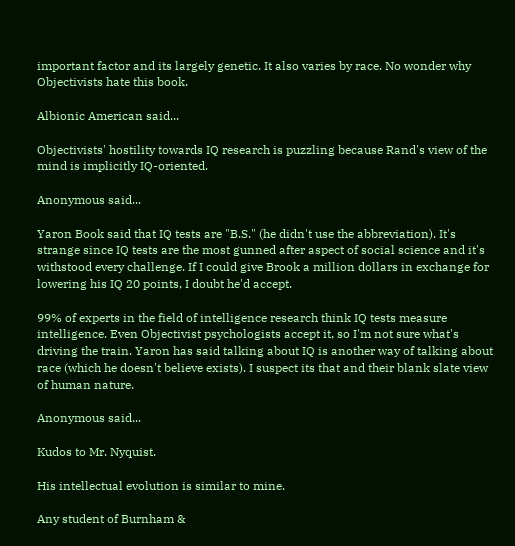important factor and its largely genetic. It also varies by race. No wonder why Objectivists hate this book.

Albionic American said...

Objectivists' hostility towards IQ research is puzzling because Rand's view of the mind is implicitly IQ-oriented.

Anonymous said...

Yaron Book said that IQ tests are "B.S." (he didn't use the abbreviation). It's strange since IQ tests are the most gunned after aspect of social science and it's withstood every challenge. If I could give Brook a million dollars in exchange for lowering his IQ 20 points, I doubt he'd accept.

99% of experts in the field of intelligence research think IQ tests measure intelligence. Even Objectivist psychologists accept it, so I'm not sure what's driving the train. Yaron has said talking about IQ is another way of talking about race (which he doesn't believe exists). I suspect its that and their blank slate view of human nature.

Anonymous said...

Kudos to Mr. Nyquist.

His intellectual evolution is similar to mine.

Any student of Burnham &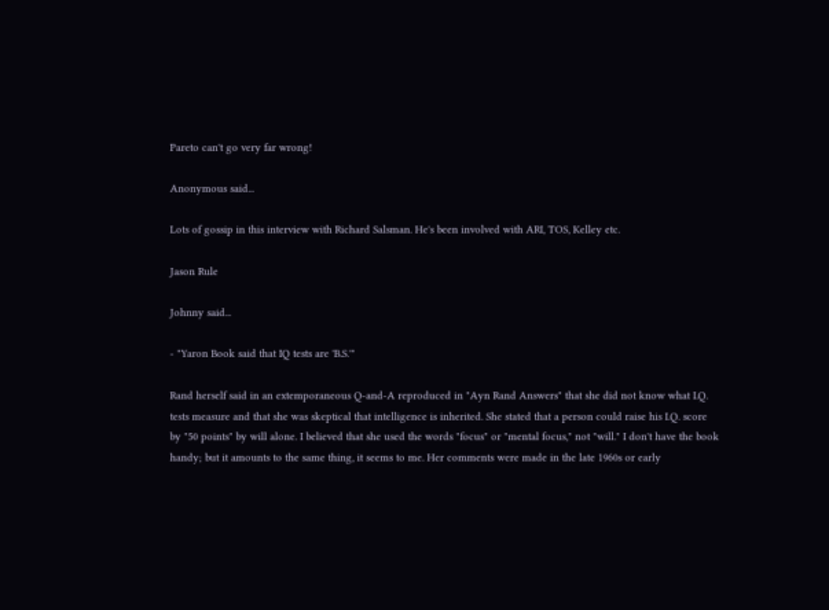Pareto can't go very far wrong!

Anonymous said...

Lots of gossip in this interview with Richard Salsman. He's been involved with ARI, TOS, Kelley etc.

Jason Rule

Johnny said...

- "Yaron Book said that IQ tests are 'B.S.'"

Rand herself said in an extemporaneous Q-and-A reproduced in "Ayn Rand Answers" that she did not know what I.Q. tests measure and that she was skeptical that intelligence is inherited. She stated that a person could raise his I.Q. score by "50 points" by will alone. I believed that she used the words "focus" or "mental focus," not "will." I don't have the book handy; but it amounts to the same thing, it seems to me. Her comments were made in the late 1960s or early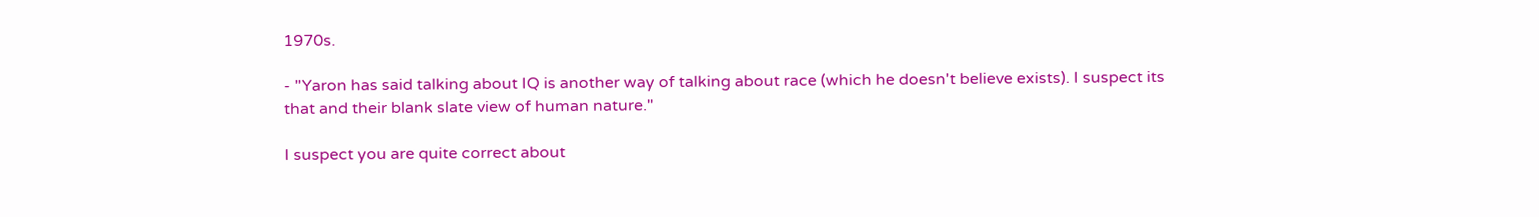1970s.

- "Yaron has said talking about IQ is another way of talking about race (which he doesn't believe exists). I suspect its that and their blank slate view of human nature."

I suspect you are quite correct about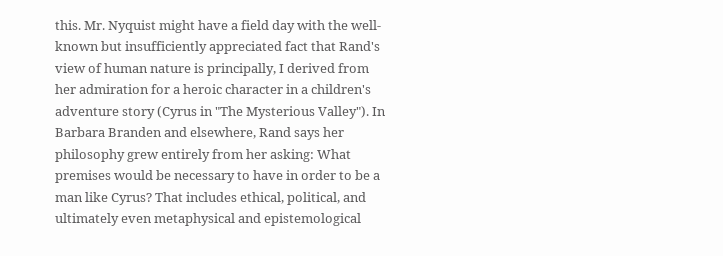this. Mr. Nyquist might have a field day with the well-known but insufficiently appreciated fact that Rand's view of human nature is principally, I derived from her admiration for a heroic character in a children's adventure story (Cyrus in "The Mysterious Valley"). In Barbara Branden and elsewhere, Rand says her philosophy grew entirely from her asking: What premises would be necessary to have in order to be a man like Cyrus? That includes ethical, political, and ultimately even metaphysical and epistemological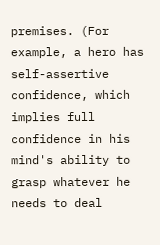premises. (For example, a hero has self-assertive confidence, which implies full confidence in his mind's ability to grasp whatever he needs to deal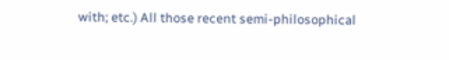with; etc.) All those recent semi-philosophical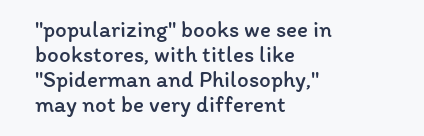"popularizing" books we see in bookstores, with titles like "Spiderman and Philosophy," may not be very different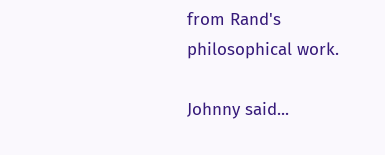from Rand's philosophical work.

Johnny said...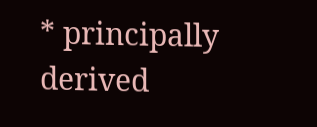* principally derived